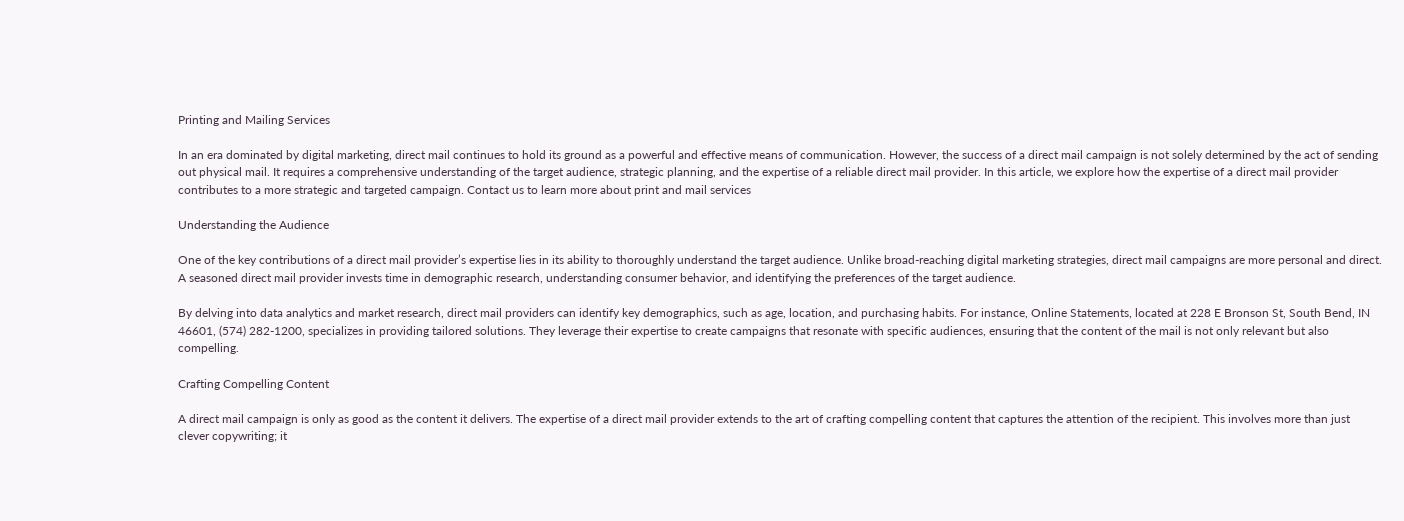Printing and Mailing Services

In an era dominated by digital marketing, direct mail continues to hold its ground as a powerful and effective means of communication. However, the success of a direct mail campaign is not solely determined by the act of sending out physical mail. It requires a comprehensive understanding of the target audience, strategic planning, and the expertise of a reliable direct mail provider. In this article, we explore how the expertise of a direct mail provider contributes to a more strategic and targeted campaign. Contact us to learn more about print and mail services

Understanding the Audience

One of the key contributions of a direct mail provider’s expertise lies in its ability to thoroughly understand the target audience. Unlike broad-reaching digital marketing strategies, direct mail campaigns are more personal and direct. A seasoned direct mail provider invests time in demographic research, understanding consumer behavior, and identifying the preferences of the target audience.

By delving into data analytics and market research, direct mail providers can identify key demographics, such as age, location, and purchasing habits. For instance, Online Statements, located at 228 E Bronson St, South Bend, IN 46601, (574) 282-1200, specializes in providing tailored solutions. They leverage their expertise to create campaigns that resonate with specific audiences, ensuring that the content of the mail is not only relevant but also compelling.

Crafting Compelling Content

A direct mail campaign is only as good as the content it delivers. The expertise of a direct mail provider extends to the art of crafting compelling content that captures the attention of the recipient. This involves more than just clever copywriting; it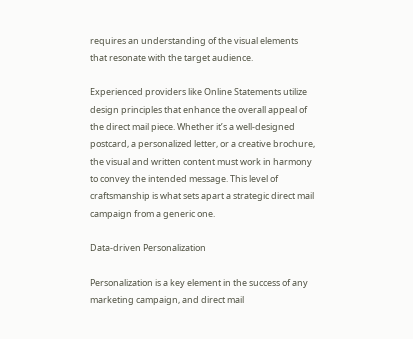requires an understanding of the visual elements that resonate with the target audience.

Experienced providers like Online Statements utilize design principles that enhance the overall appeal of the direct mail piece. Whether it’s a well-designed postcard, a personalized letter, or a creative brochure, the visual and written content must work in harmony to convey the intended message. This level of craftsmanship is what sets apart a strategic direct mail campaign from a generic one.

Data-driven Personalization

Personalization is a key element in the success of any marketing campaign, and direct mail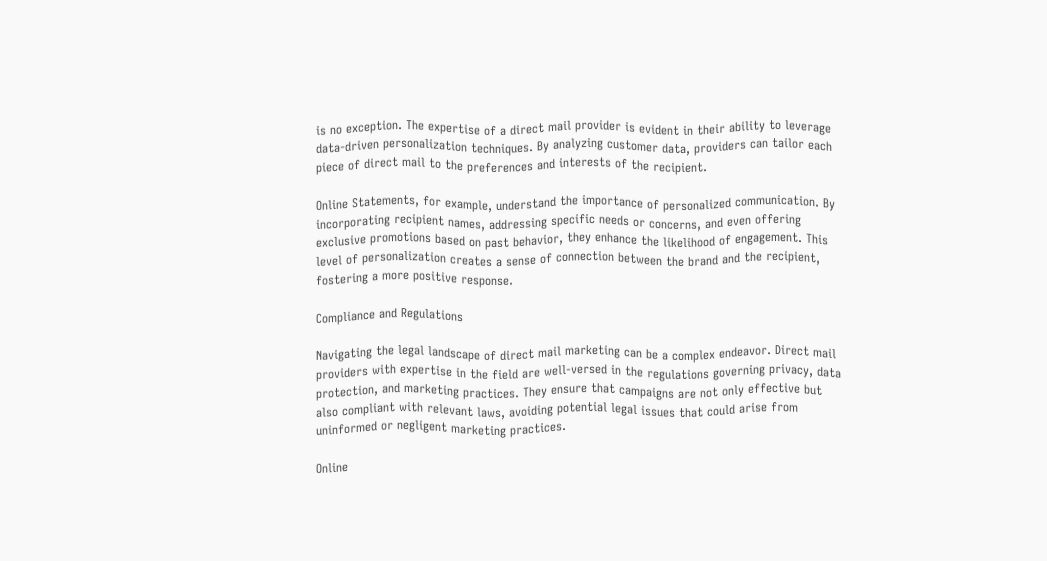is no exception. The expertise of a direct mail provider is evident in their ability to leverage data-driven personalization techniques. By analyzing customer data, providers can tailor each piece of direct mail to the preferences and interests of the recipient.

Online Statements, for example, understand the importance of personalized communication. By incorporating recipient names, addressing specific needs or concerns, and even offering exclusive promotions based on past behavior, they enhance the likelihood of engagement. This level of personalization creates a sense of connection between the brand and the recipient, fostering a more positive response.

Compliance and Regulations

Navigating the legal landscape of direct mail marketing can be a complex endeavor. Direct mail providers with expertise in the field are well-versed in the regulations governing privacy, data protection, and marketing practices. They ensure that campaigns are not only effective but also compliant with relevant laws, avoiding potential legal issues that could arise from uninformed or negligent marketing practices.

Online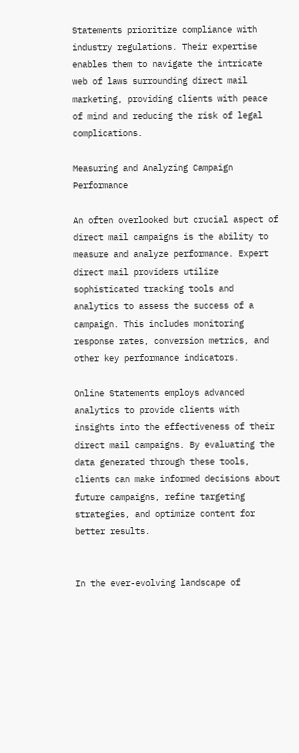Statements prioritize compliance with industry regulations. Their expertise enables them to navigate the intricate web of laws surrounding direct mail marketing, providing clients with peace of mind and reducing the risk of legal complications.

Measuring and Analyzing Campaign Performance

An often overlooked but crucial aspect of direct mail campaigns is the ability to measure and analyze performance. Expert direct mail providers utilize sophisticated tracking tools and analytics to assess the success of a campaign. This includes monitoring response rates, conversion metrics, and other key performance indicators.

Online Statements employs advanced analytics to provide clients with insights into the effectiveness of their direct mail campaigns. By evaluating the data generated through these tools, clients can make informed decisions about future campaigns, refine targeting strategies, and optimize content for better results.


In the ever-evolving landscape of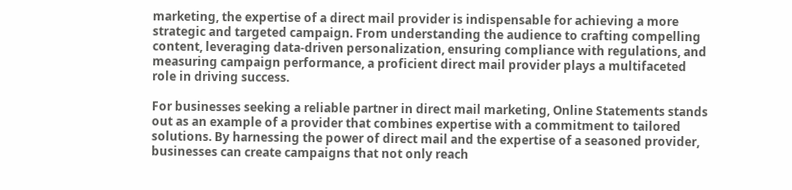marketing, the expertise of a direct mail provider is indispensable for achieving a more strategic and targeted campaign. From understanding the audience to crafting compelling content, leveraging data-driven personalization, ensuring compliance with regulations, and measuring campaign performance, a proficient direct mail provider plays a multifaceted role in driving success.

For businesses seeking a reliable partner in direct mail marketing, Online Statements stands out as an example of a provider that combines expertise with a commitment to tailored solutions. By harnessing the power of direct mail and the expertise of a seasoned provider, businesses can create campaigns that not only reach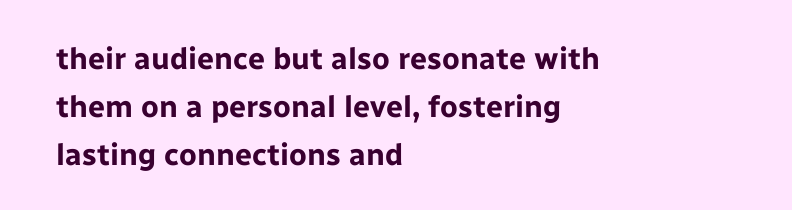their audience but also resonate with them on a personal level, fostering lasting connections and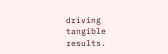driving tangible results.